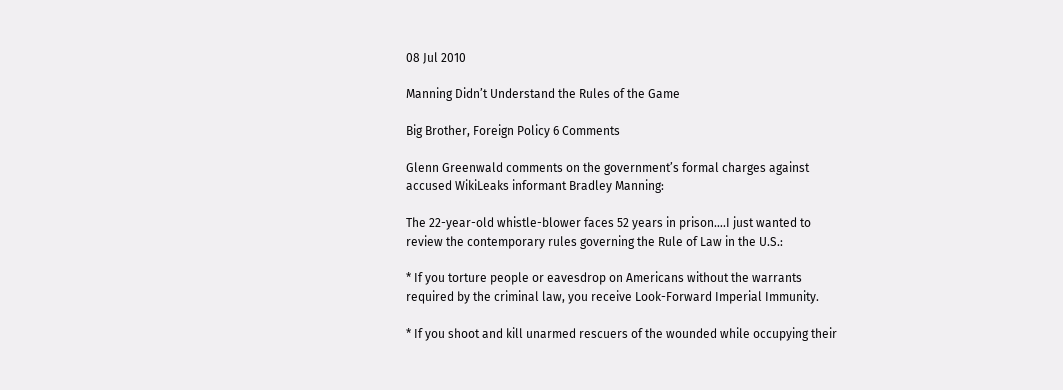08 Jul 2010

Manning Didn’t Understand the Rules of the Game

Big Brother, Foreign Policy 6 Comments

Glenn Greenwald comments on the government’s formal charges against accused WikiLeaks informant Bradley Manning:

The 22-year-old whistle-blower faces 52 years in prison….I just wanted to review the contemporary rules governing the Rule of Law in the U.S.:

* If you torture people or eavesdrop on Americans without the warrants required by the criminal law, you receive Look-Forward Imperial Immunity.

* If you shoot and kill unarmed rescuers of the wounded while occupying their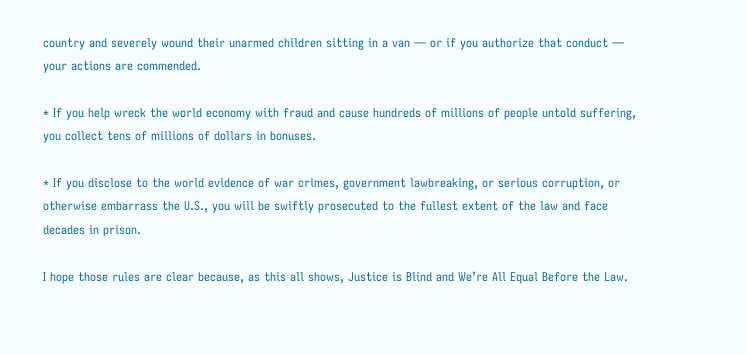country and severely wound their unarmed children sitting in a van — or if you authorize that conduct — your actions are commended.

* If you help wreck the world economy with fraud and cause hundreds of millions of people untold suffering, you collect tens of millions of dollars in bonuses.

* If you disclose to the world evidence of war crimes, government lawbreaking, or serious corruption, or otherwise embarrass the U.S., you will be swiftly prosecuted to the fullest extent of the law and face decades in prison.

I hope those rules are clear because, as this all shows, Justice is Blind and We’re All Equal Before the Law.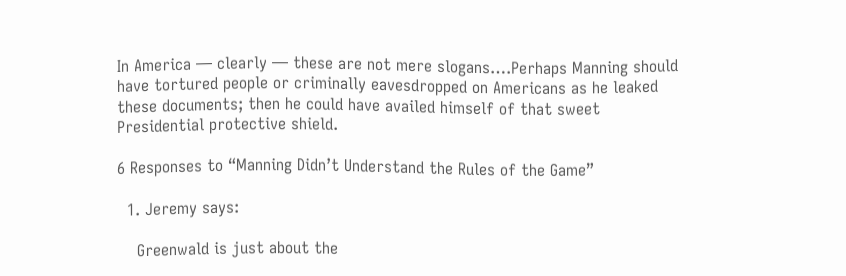In America — clearly — these are not mere slogans….Perhaps Manning should have tortured people or criminally eavesdropped on Americans as he leaked these documents; then he could have availed himself of that sweet Presidential protective shield.

6 Responses to “Manning Didn’t Understand the Rules of the Game”

  1. Jeremy says:

    Greenwald is just about the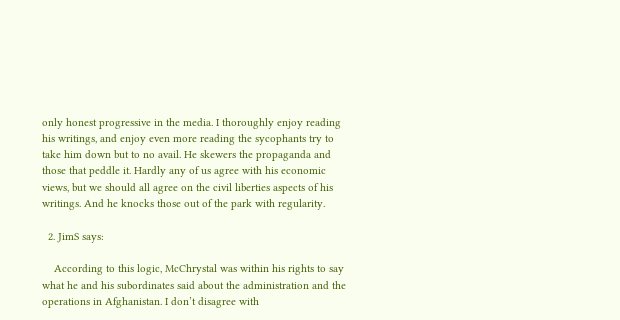only honest progressive in the media. I thoroughly enjoy reading his writings, and enjoy even more reading the sycophants try to take him down but to no avail. He skewers the propaganda and those that peddle it. Hardly any of us agree with his economic views, but we should all agree on the civil liberties aspects of his writings. And he knocks those out of the park with regularity.

  2. JimS says:

    According to this logic, McChrystal was within his rights to say what he and his subordinates said about the administration and the operations in Afghanistan. I don’t disagree with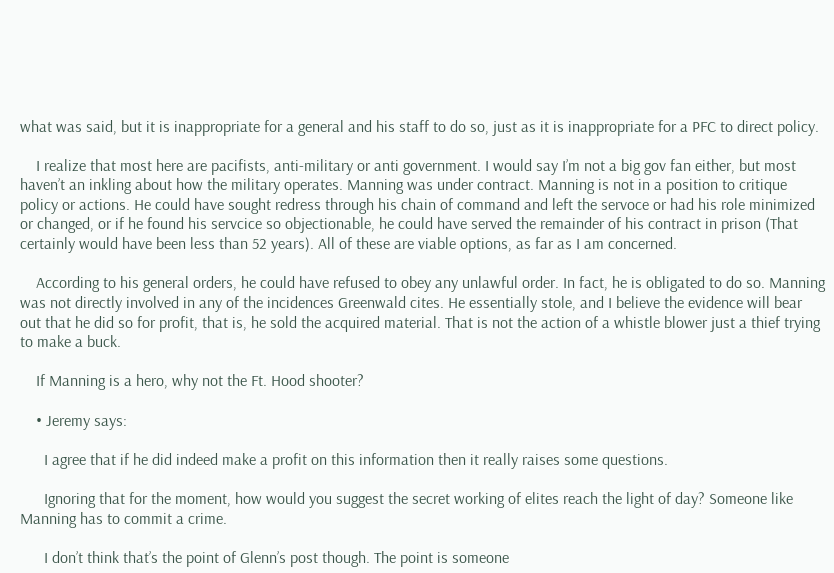what was said, but it is inappropriate for a general and his staff to do so, just as it is inappropriate for a PFC to direct policy.

    I realize that most here are pacifists, anti-military or anti government. I would say I’m not a big gov fan either, but most haven’t an inkling about how the military operates. Manning was under contract. Manning is not in a position to critique policy or actions. He could have sought redress through his chain of command and left the servoce or had his role minimized or changed, or if he found his servcice so objectionable, he could have served the remainder of his contract in prison (That certainly would have been less than 52 years). All of these are viable options, as far as I am concerned.

    According to his general orders, he could have refused to obey any unlawful order. In fact, he is obligated to do so. Manning was not directly involved in any of the incidences Greenwald cites. He essentially stole, and I believe the evidence will bear out that he did so for profit, that is, he sold the acquired material. That is not the action of a whistle blower just a thief trying to make a buck.

    If Manning is a hero, why not the Ft. Hood shooter?

    • Jeremy says:

      I agree that if he did indeed make a profit on this information then it really raises some questions.

      Ignoring that for the moment, how would you suggest the secret working of elites reach the light of day? Someone like Manning has to commit a crime.

      I don’t think that’s the point of Glenn’s post though. The point is someone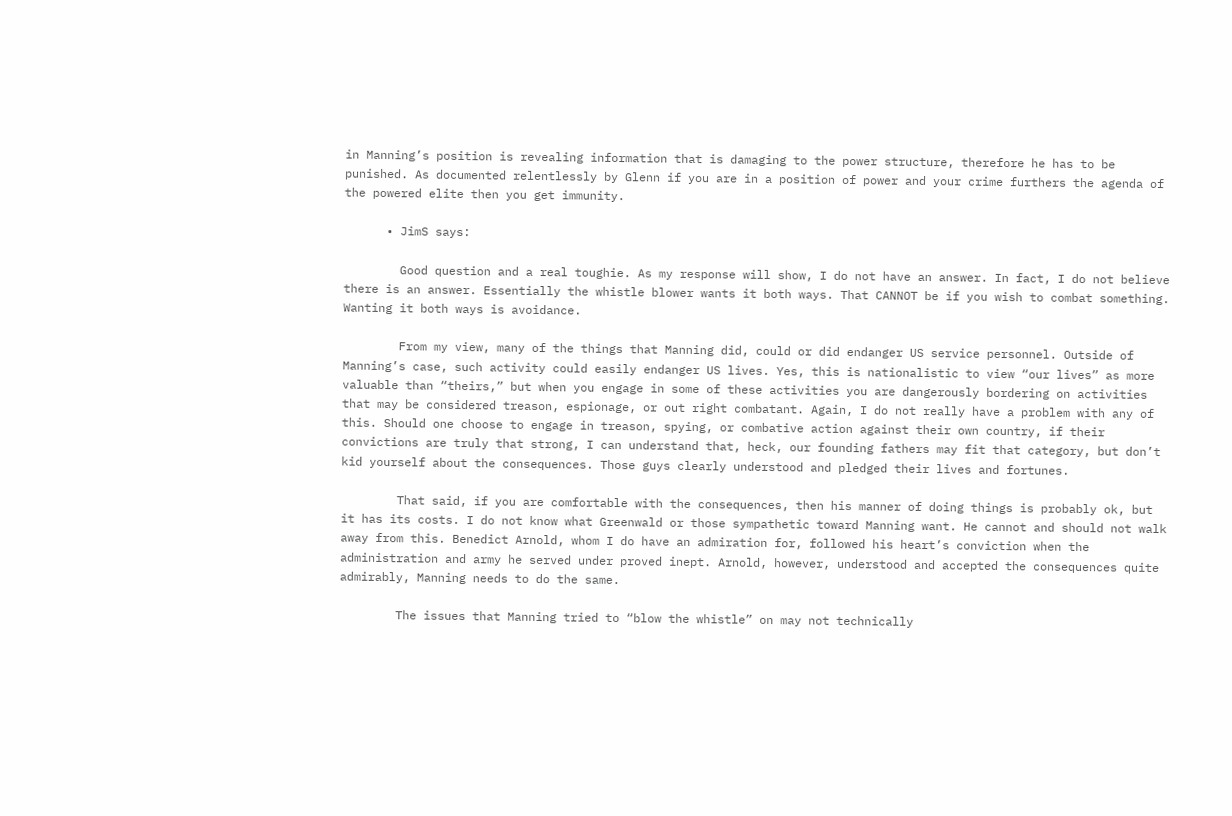in Manning’s position is revealing information that is damaging to the power structure, therefore he has to be punished. As documented relentlessly by Glenn if you are in a position of power and your crime furthers the agenda of the powered elite then you get immunity.

      • JimS says:

        Good question and a real toughie. As my response will show, I do not have an answer. In fact, I do not believe there is an answer. Essentially the whistle blower wants it both ways. That CANNOT be if you wish to combat something. Wanting it both ways is avoidance.

        From my view, many of the things that Manning did, could or did endanger US service personnel. Outside of Manning’s case, such activity could easily endanger US lives. Yes, this is nationalistic to view “our lives” as more valuable than “theirs,” but when you engage in some of these activities you are dangerously bordering on activities that may be considered treason, espionage, or out right combatant. Again, I do not really have a problem with any of this. Should one choose to engage in treason, spying, or combative action against their own country, if their convictions are truly that strong, I can understand that, heck, our founding fathers may fit that category, but don’t kid yourself about the consequences. Those guys clearly understood and pledged their lives and fortunes.

        That said, if you are comfortable with the consequences, then his manner of doing things is probably ok, but it has its costs. I do not know what Greenwald or those sympathetic toward Manning want. He cannot and should not walk away from this. Benedict Arnold, whom I do have an admiration for, followed his heart’s conviction when the administration and army he served under proved inept. Arnold, however, understood and accepted the consequences quite admirably, Manning needs to do the same.

        The issues that Manning tried to “blow the whistle” on may not technically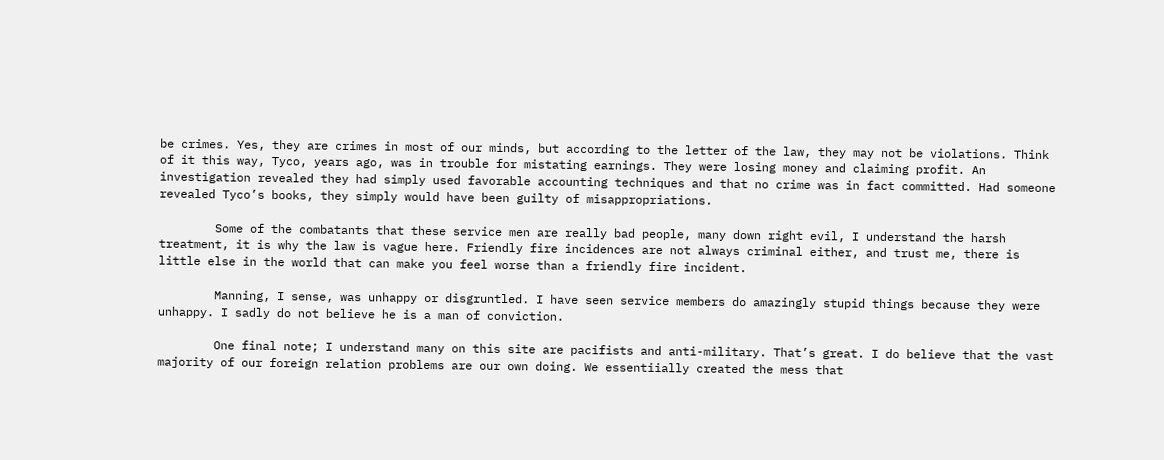be crimes. Yes, they are crimes in most of our minds, but according to the letter of the law, they may not be violations. Think of it this way, Tyco, years ago, was in trouble for mistating earnings. They were losing money and claiming profit. An investigation revealed they had simply used favorable accounting techniques and that no crime was in fact committed. Had someone revealed Tyco’s books, they simply would have been guilty of misappropriations.

        Some of the combatants that these service men are really bad people, many down right evil, I understand the harsh treatment, it is why the law is vague here. Friendly fire incidences are not always criminal either, and trust me, there is little else in the world that can make you feel worse than a friendly fire incident.

        Manning, I sense, was unhappy or disgruntled. I have seen service members do amazingly stupid things because they were unhappy. I sadly do not believe he is a man of conviction.

        One final note; I understand many on this site are pacifists and anti-military. That’s great. I do believe that the vast majority of our foreign relation problems are our own doing. We essentiially created the mess that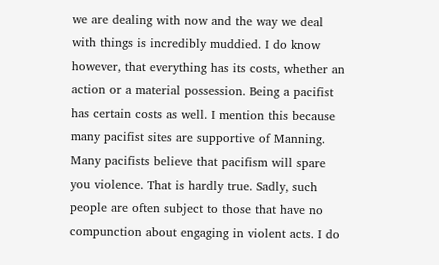we are dealing with now and the way we deal with things is incredibly muddied. I do know however, that everything has its costs, whether an action or a material possession. Being a pacifist has certain costs as well. I mention this because many pacifist sites are supportive of Manning. Many pacifists believe that pacifism will spare you violence. That is hardly true. Sadly, such people are often subject to those that have no compunction about engaging in violent acts. I do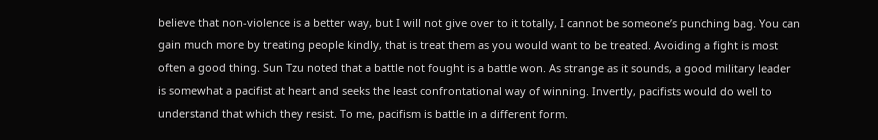believe that non-violence is a better way, but I will not give over to it totally, I cannot be someone’s punching bag. You can gain much more by treating people kindly, that is treat them as you would want to be treated. Avoiding a fight is most often a good thing. Sun Tzu noted that a battle not fought is a battle won. As strange as it sounds, a good military leader is somewhat a pacifist at heart and seeks the least confrontational way of winning. Invertly, pacifists would do well to understand that which they resist. To me, pacifism is battle in a different form.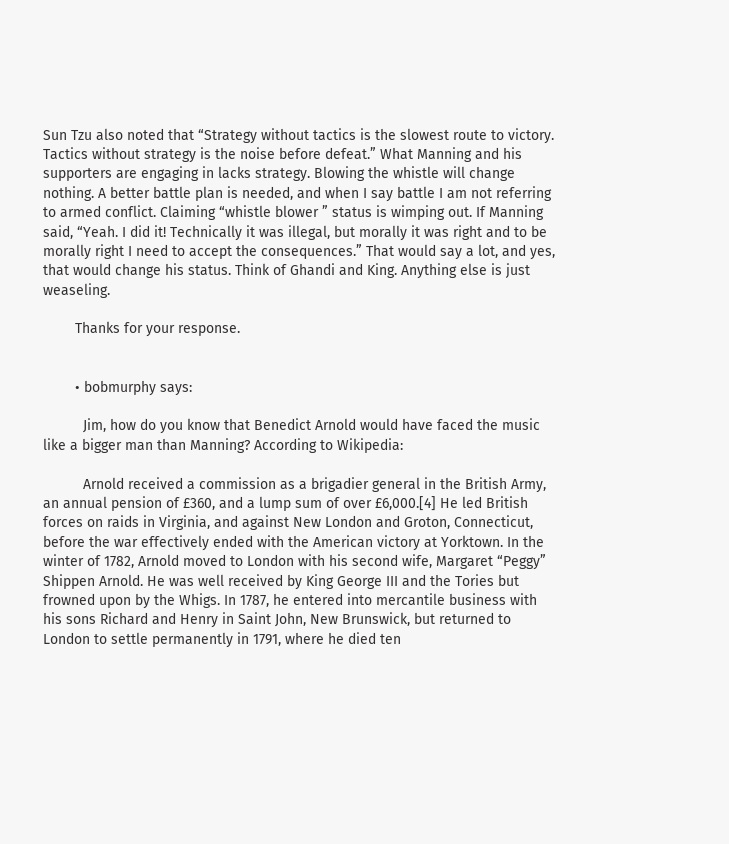Sun Tzu also noted that “Strategy without tactics is the slowest route to victory. Tactics without strategy is the noise before defeat.” What Manning and his supporters are engaging in lacks strategy. Blowing the whistle will change nothing. A better battle plan is needed, and when I say battle I am not referring to armed conflict. Claiming “whistle blower ” status is wimping out. If Manning said, “Yeah. I did it! Technically it was illegal, but morally it was right and to be morally right I need to accept the consequences.” That would say a lot, and yes, that would change his status. Think of Ghandi and King. Anything else is just weaseling.

        Thanks for your response.


        • bobmurphy says:

          Jim, how do you know that Benedict Arnold would have faced the music like a bigger man than Manning? According to Wikipedia:

          Arnold received a commission as a brigadier general in the British Army, an annual pension of £360, and a lump sum of over £6,000.[4] He led British forces on raids in Virginia, and against New London and Groton, Connecticut, before the war effectively ended with the American victory at Yorktown. In the winter of 1782, Arnold moved to London with his second wife, Margaret “Peggy” Shippen Arnold. He was well received by King George III and the Tories but frowned upon by the Whigs. In 1787, he entered into mercantile business with his sons Richard and Henry in Saint John, New Brunswick, but returned to London to settle permanently in 1791, where he died ten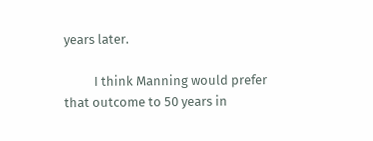years later.

          I think Manning would prefer that outcome to 50 years in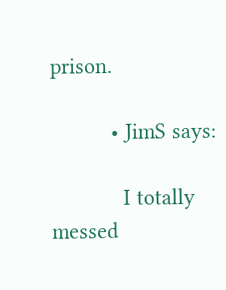prison.

          • JimS says:

            I totally messed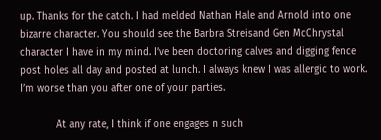up. Thanks for the catch. I had melded Nathan Hale and Arnold into one bizarre character. You should see the Barbra Streisand Gen McChrystal character I have in my mind. I’ve been doctoring calves and digging fence post holes all day and posted at lunch. I always knew I was allergic to work. I’m worse than you after one of your parties.

            At any rate, I think if one engages n such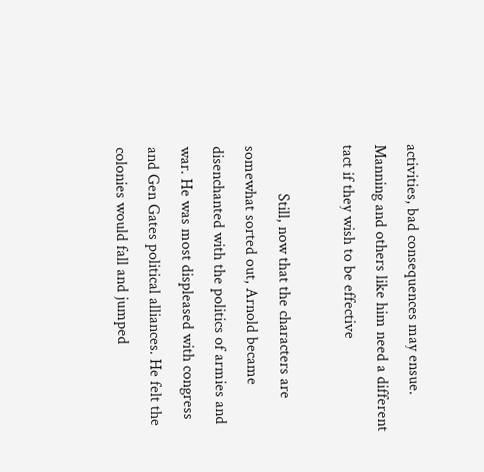activities, bad consequences may ensue. Manning and others like him need a different tact if they wish to be effective

            Still, now that the characters are somewhat sorted out, Arnold became disenchanted with the politics of armies and war. He was most displeased with congress and Gen Gates political alliances. He felt the colonies would fall and jumped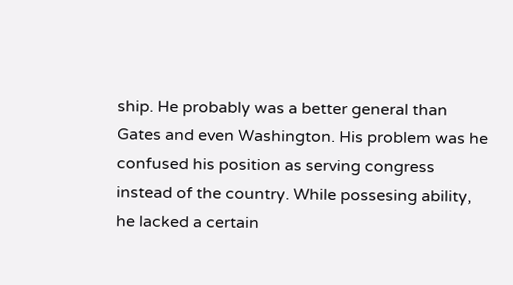ship. He probably was a better general than Gates and even Washington. His problem was he confused his position as serving congress instead of the country. While possesing ability, he lacked a certain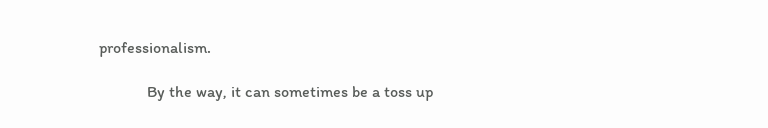professionalism.

            By the way, it can sometimes be a toss up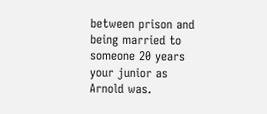between prison and being married to someone 20 years your junior as Arnold was.